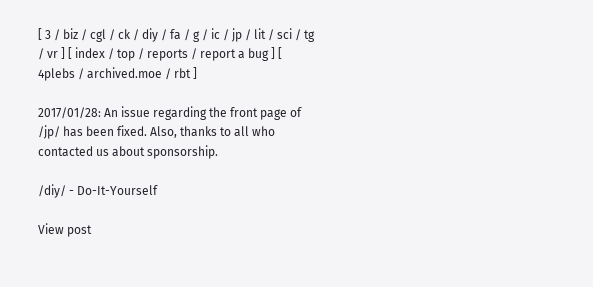[ 3 / biz / cgl / ck / diy / fa / g / ic / jp / lit / sci / tg / vr ] [ index / top / reports / report a bug ] [ 4plebs / archived.moe / rbt ]

2017/01/28: An issue regarding the front page of /jp/ has been fixed. Also, thanks to all who contacted us about sponsorship.

/diy/ - Do-It-Yourself

View post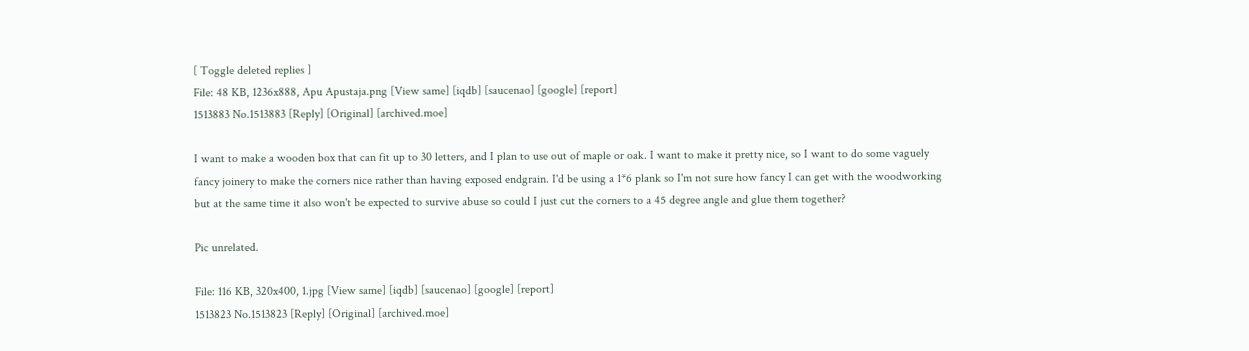[ Toggle deleted replies ]
File: 48 KB, 1236x888, Apu Apustaja.png [View same] [iqdb] [saucenao] [google] [report]
1513883 No.1513883 [Reply] [Original] [archived.moe]

I want to make a wooden box that can fit up to 30 letters, and I plan to use out of maple or oak. I want to make it pretty nice, so I want to do some vaguely fancy joinery to make the corners nice rather than having exposed endgrain. I'd be using a 1*6 plank so I'm not sure how fancy I can get with the woodworking but at the same time it also won't be expected to survive abuse so could I just cut the corners to a 45 degree angle and glue them together?

Pic unrelated.

File: 116 KB, 320x400, 1.jpg [View same] [iqdb] [saucenao] [google] [report]
1513823 No.1513823 [Reply] [Original] [archived.moe]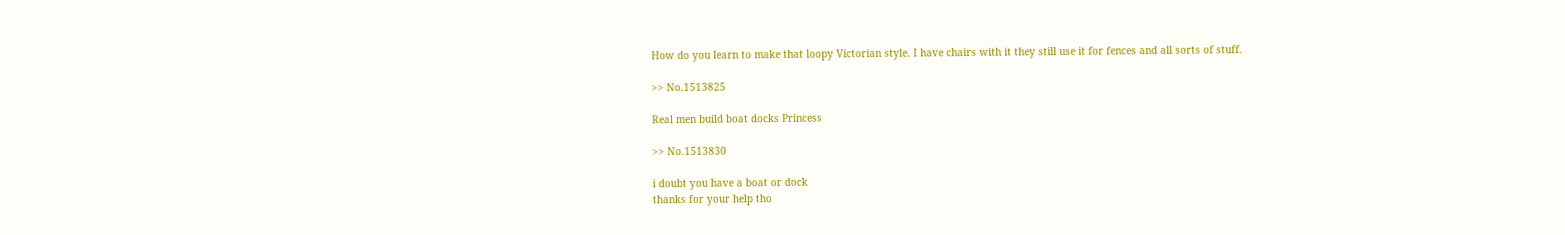How do you learn to make that loopy Victorian style. I have chairs with it they still use it for fences and all sorts of stuff.

>> No.1513825

Real men build boat docks Princess

>> No.1513830

i doubt you have a boat or dock
thanks for your help tho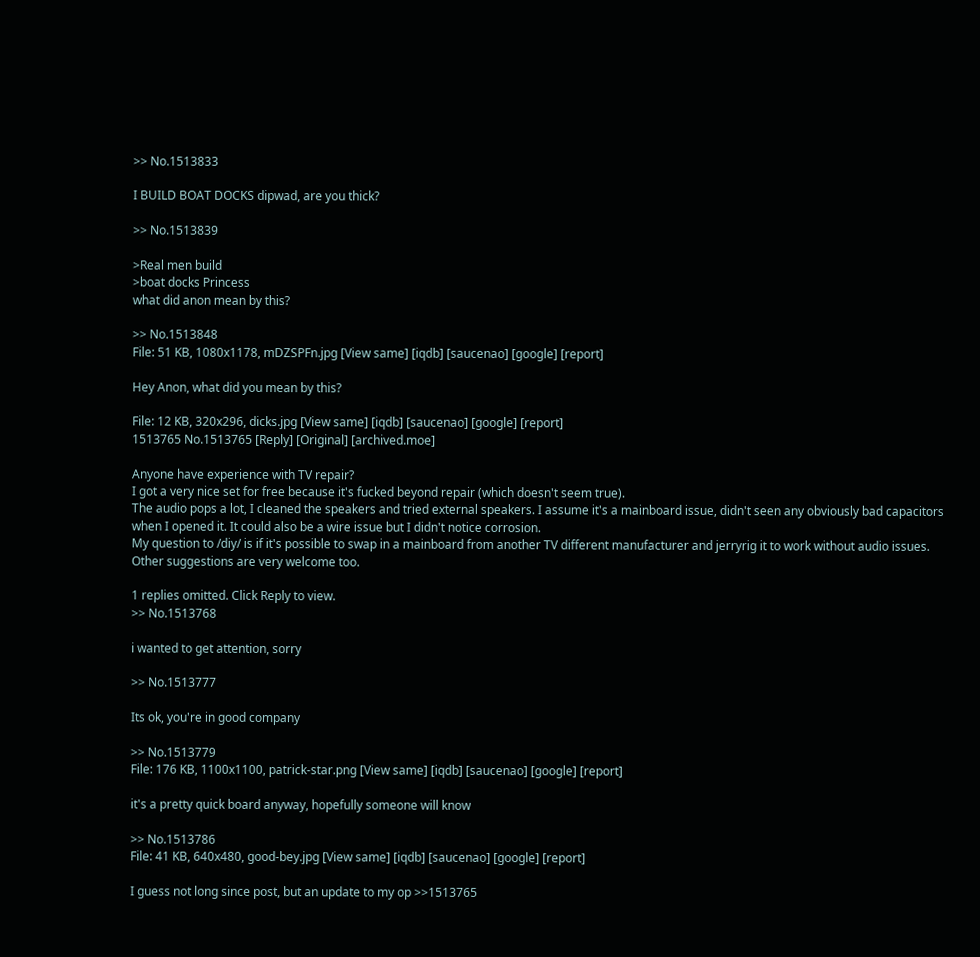>> No.1513833

I BUILD BOAT DOCKS dipwad, are you thick?

>> No.1513839

>Real men build
>boat docks Princess
what did anon mean by this?

>> No.1513848
File: 51 KB, 1080x1178, mDZSPFn.jpg [View same] [iqdb] [saucenao] [google] [report]

Hey Anon, what did you mean by this?

File: 12 KB, 320x296, dicks.jpg [View same] [iqdb] [saucenao] [google] [report]
1513765 No.1513765 [Reply] [Original] [archived.moe]

Anyone have experience with TV repair?
I got a very nice set for free because it's fucked beyond repair (which doesn't seem true).
The audio pops a lot, I cleaned the speakers and tried external speakers. I assume it's a mainboard issue, didn't seen any obviously bad capacitors when I opened it. It could also be a wire issue but I didn't notice corrosion.
My question to /diy/ is if it's possible to swap in a mainboard from another TV different manufacturer and jerryrig it to work without audio issues. Other suggestions are very welcome too.

1 replies omitted. Click Reply to view.
>> No.1513768

i wanted to get attention, sorry

>> No.1513777

Its ok, you're in good company

>> No.1513779
File: 176 KB, 1100x1100, patrick-star.png [View same] [iqdb] [saucenao] [google] [report]

it's a pretty quick board anyway, hopefully someone will know

>> No.1513786
File: 41 KB, 640x480, good-bey.jpg [View same] [iqdb] [saucenao] [google] [report]

I guess not long since post, but an update to my op >>1513765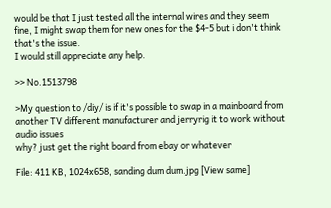would be that I just tested all the internal wires and they seem fine, I might swap them for new ones for the $4-5 but i don't think that's the issue.
I would still appreciate any help.

>> No.1513798

>My question to /diy/ is if it's possible to swap in a mainboard from another TV different manufacturer and jerryrig it to work without audio issues
why? just get the right board from ebay or whatever

File: 411 KB, 1024x658, sanding dum dum.jpg [View same]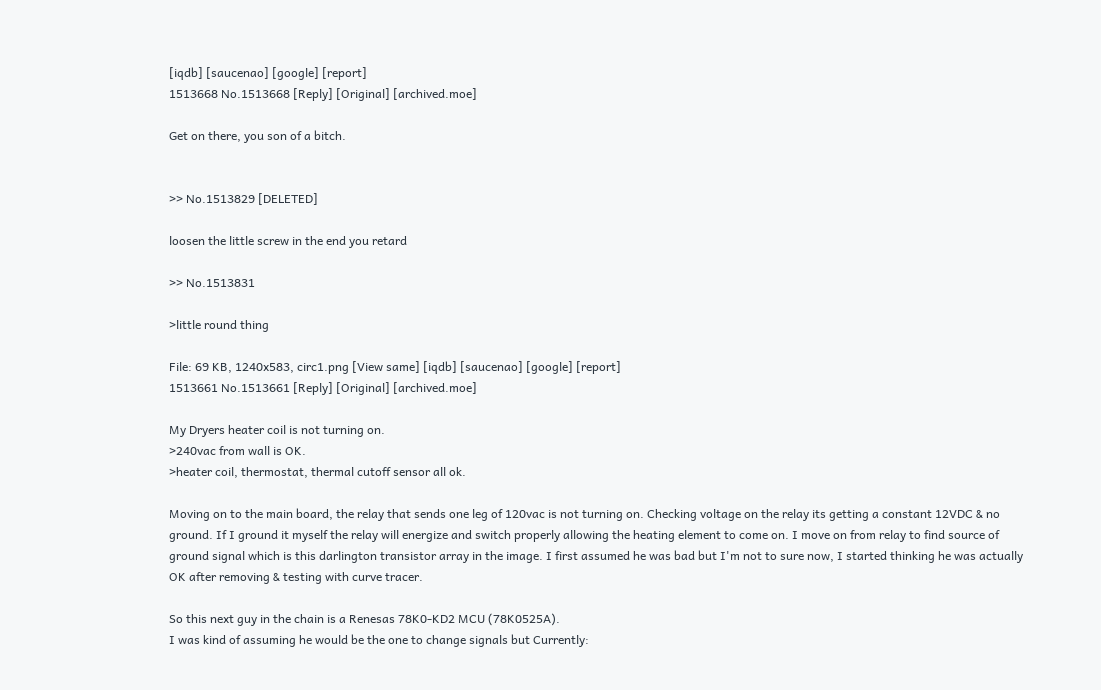[iqdb] [saucenao] [google] [report]
1513668 No.1513668 [Reply] [Original] [archived.moe]

Get on there, you son of a bitch.


>> No.1513829 [DELETED]

loosen the little screw in the end you retard

>> No.1513831

>little round thing

File: 69 KB, 1240x583, circ1.png [View same] [iqdb] [saucenao] [google] [report]
1513661 No.1513661 [Reply] [Original] [archived.moe]

My Dryers heater coil is not turning on.
>240vac from wall is OK.
>heater coil, thermostat, thermal cutoff sensor all ok.

Moving on to the main board, the relay that sends one leg of 120vac is not turning on. Checking voltage on the relay its getting a constant 12VDC & no ground. If I ground it myself the relay will energize and switch properly allowing the heating element to come on. I move on from relay to find source of ground signal which is this darlington transistor array in the image. I first assumed he was bad but I'm not to sure now, I started thinking he was actually OK after removing & testing with curve tracer.

So this next guy in the chain is a Renesas 78K0-KD2 MCU (78K0525A).
I was kind of assuming he would be the one to change signals but Currently: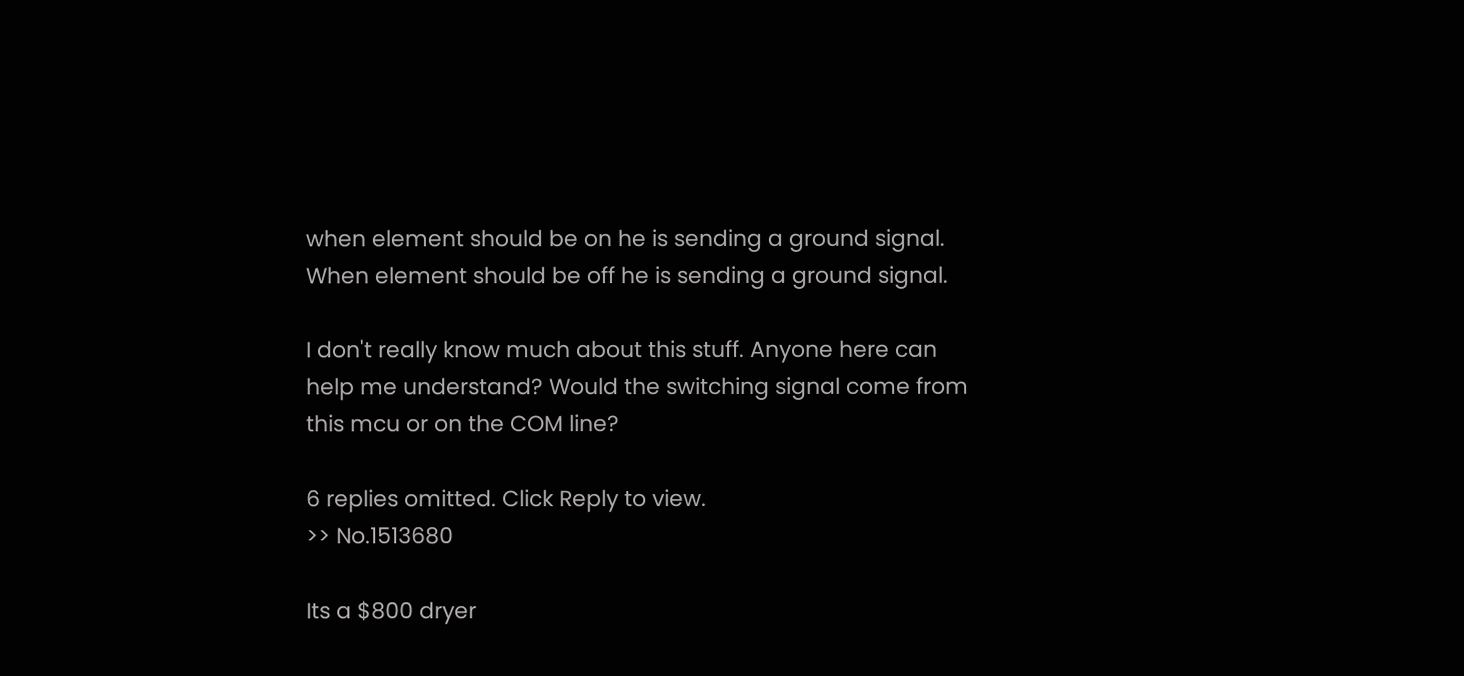when element should be on he is sending a ground signal.
When element should be off he is sending a ground signal.

I don't really know much about this stuff. Anyone here can help me understand? Would the switching signal come from this mcu or on the COM line?

6 replies omitted. Click Reply to view.
>> No.1513680

Its a $800 dryer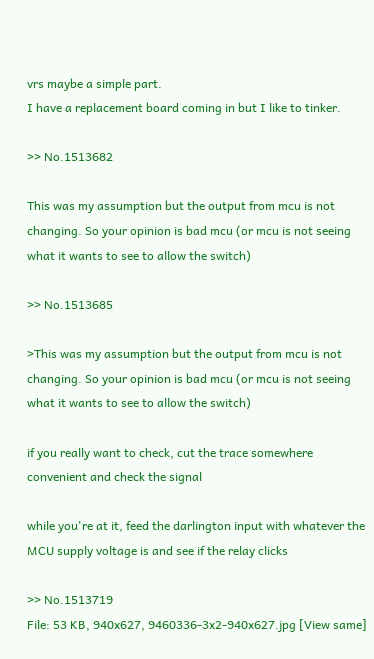vrs maybe a simple part.
I have a replacement board coming in but I like to tinker.

>> No.1513682

This was my assumption but the output from mcu is not changing. So your opinion is bad mcu (or mcu is not seeing what it wants to see to allow the switch)

>> No.1513685

>This was my assumption but the output from mcu is not changing. So your opinion is bad mcu (or mcu is not seeing what it wants to see to allow the switch)

if you really want to check, cut the trace somewhere convenient and check the signal

while you're at it, feed the darlington input with whatever the MCU supply voltage is and see if the relay clicks

>> No.1513719
File: 53 KB, 940x627, 9460336-3x2-940x627.jpg [View same]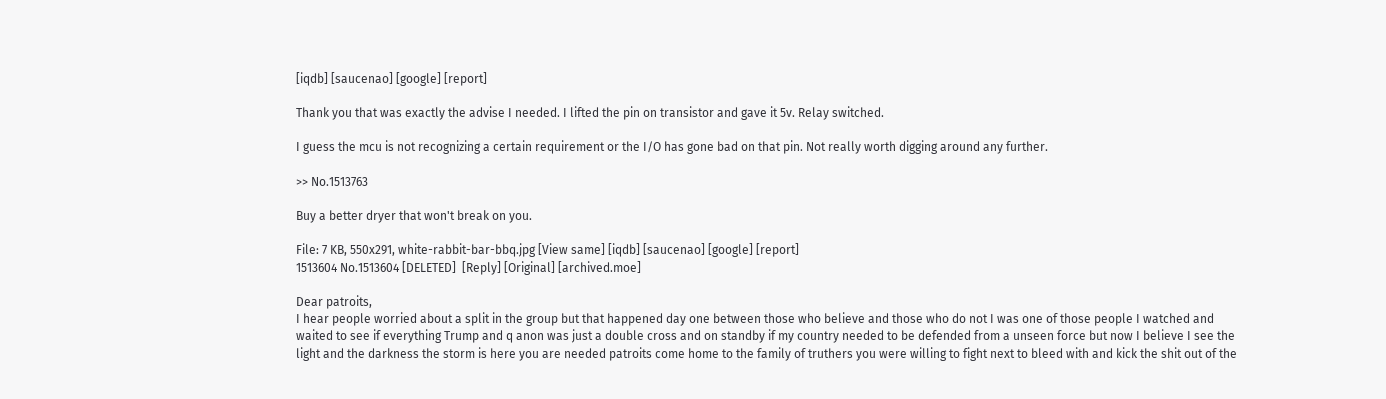[iqdb] [saucenao] [google] [report]

Thank you that was exactly the advise I needed. I lifted the pin on transistor and gave it 5v. Relay switched.

I guess the mcu is not recognizing a certain requirement or the I/O has gone bad on that pin. Not really worth digging around any further.

>> No.1513763

Buy a better dryer that won't break on you.

File: 7 KB, 550x291, white-rabbit-bar-bbq.jpg [View same] [iqdb] [saucenao] [google] [report]
1513604 No.1513604 [DELETED]  [Reply] [Original] [archived.moe]

Dear patroits,
I hear people worried about a split in the group but that happened day one between those who believe and those who do not I was one of those people I watched and waited to see if everything Trump and q anon was just a double cross and on standby if my country needed to be defended from a unseen force but now I believe I see the light and the darkness the storm is here you are needed patroits come home to the family of truthers you were willing to fight next to bleed with and kick the shit out of the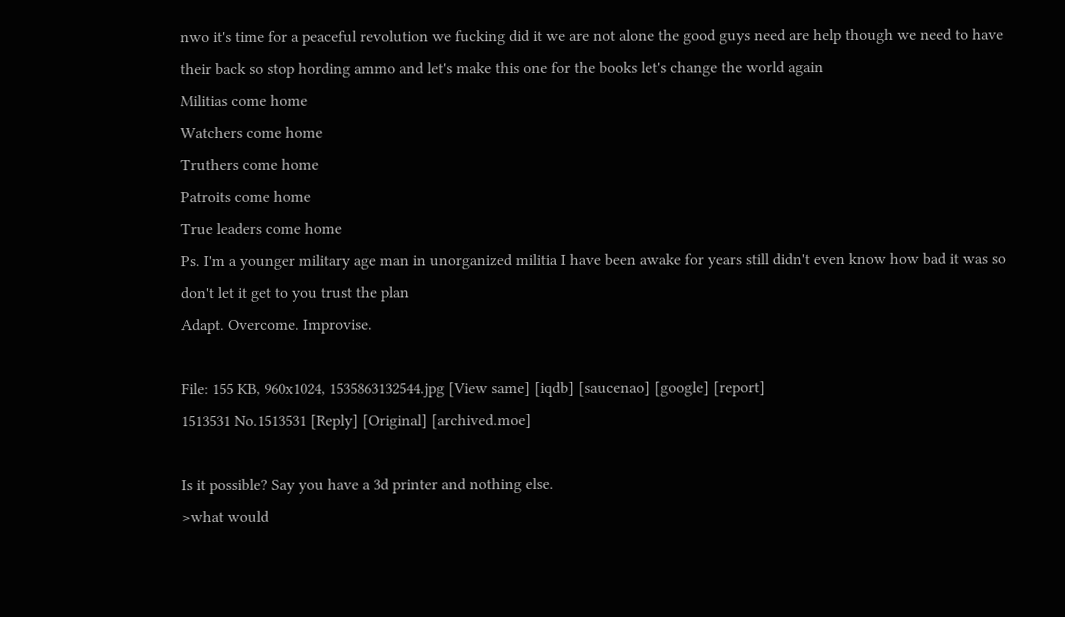nwo it's time for a peaceful revolution we fucking did it we are not alone the good guys need are help though we need to have their back so stop hording ammo and let's make this one for the books let's change the world again
Militias come home
Watchers come home
Truthers come home
Patroits come home
True leaders come home
Ps. I'm a younger military age man in unorganized militia I have been awake for years still didn't even know how bad it was so don't let it get to you trust the plan
Adapt. Overcome. Improvise.

File: 155 KB, 960x1024, 1535863132544.jpg [View same] [iqdb] [saucenao] [google] [report]
1513531 No.1513531 [Reply] [Original] [archived.moe]

Is it possible? Say you have a 3d printer and nothing else.
>what would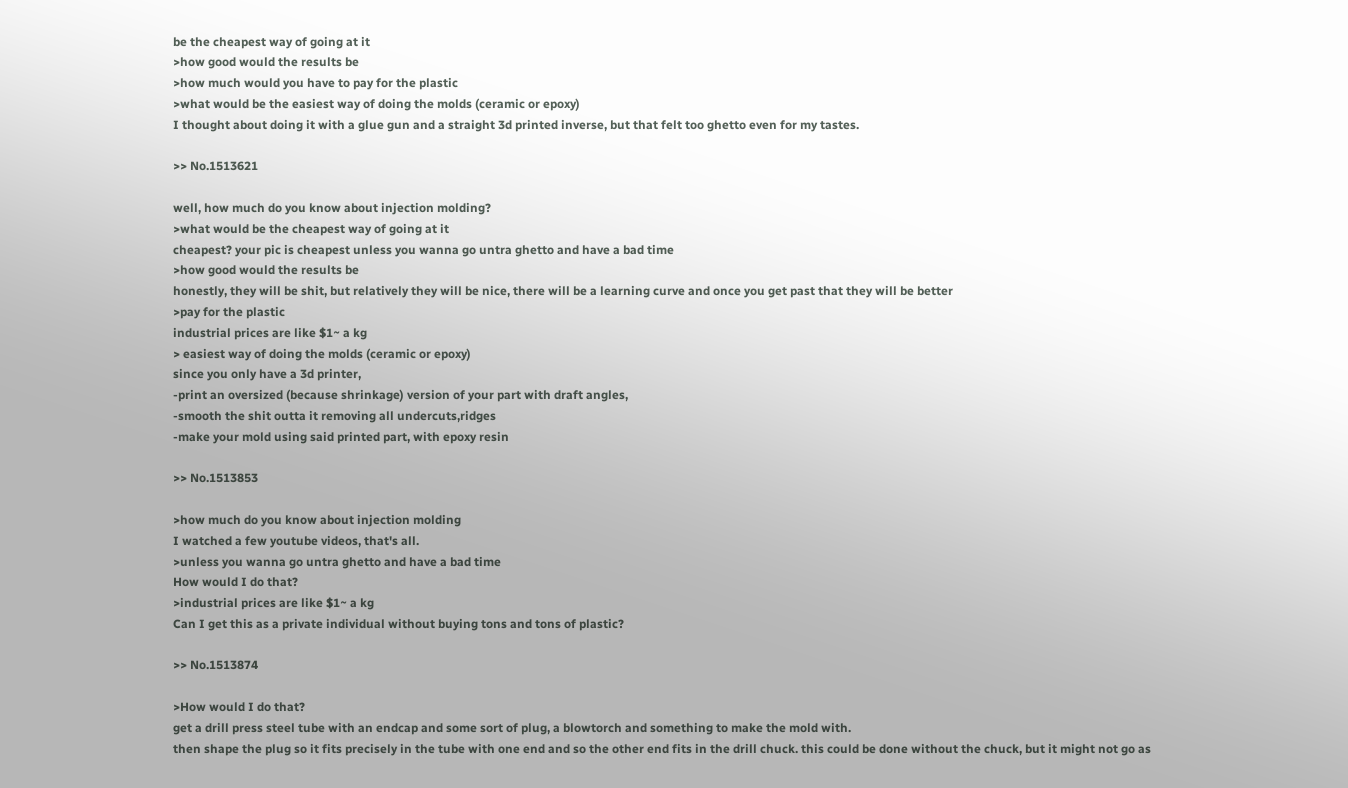be the cheapest way of going at it
>how good would the results be
>how much would you have to pay for the plastic
>what would be the easiest way of doing the molds (ceramic or epoxy)
I thought about doing it with a glue gun and a straight 3d printed inverse, but that felt too ghetto even for my tastes.

>> No.1513621

well, how much do you know about injection molding?
>what would be the cheapest way of going at it
cheapest? your pic is cheapest unless you wanna go untra ghetto and have a bad time
>how good would the results be
honestly, they will be shit, but relatively they will be nice, there will be a learning curve and once you get past that they will be better
>pay for the plastic
industrial prices are like $1~ a kg
> easiest way of doing the molds (ceramic or epoxy)
since you only have a 3d printer,
-print an oversized (because shrinkage) version of your part with draft angles,
-smooth the shit outta it removing all undercuts,ridges
-make your mold using said printed part, with epoxy resin

>> No.1513853

>how much do you know about injection molding
I watched a few youtube videos, that's all.
>unless you wanna go untra ghetto and have a bad time
How would I do that?
>industrial prices are like $1~ a kg
Can I get this as a private individual without buying tons and tons of plastic?

>> No.1513874

>How would I do that?
get a drill press steel tube with an endcap and some sort of plug, a blowtorch and something to make the mold with.
then shape the plug so it fits precisely in the tube with one end and so the other end fits in the drill chuck. this could be done without the chuck, but it might not go as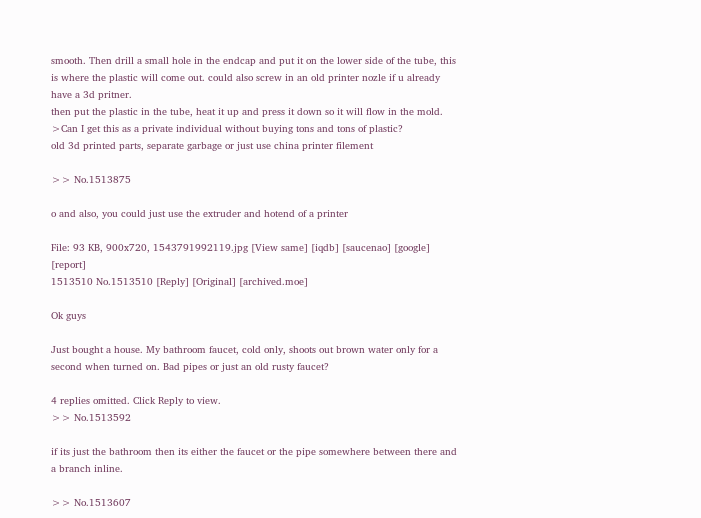smooth. Then drill a small hole in the endcap and put it on the lower side of the tube, this is where the plastic will come out. could also screw in an old printer nozle if u already have a 3d pritner.
then put the plastic in the tube, heat it up and press it down so it will flow in the mold.
>Can I get this as a private individual without buying tons and tons of plastic?
old 3d printed parts, separate garbage or just use china printer filement

>> No.1513875

o and also, you could just use the extruder and hotend of a printer

File: 93 KB, 900x720, 1543791992119.jpg [View same] [iqdb] [saucenao] [google] [report]
1513510 No.1513510 [Reply] [Original] [archived.moe]

Ok guys

Just bought a house. My bathroom faucet, cold only, shoots out brown water only for a second when turned on. Bad pipes or just an old rusty faucet?

4 replies omitted. Click Reply to view.
>> No.1513592

if its just the bathroom then its either the faucet or the pipe somewhere between there and a branch inline.

>> No.1513607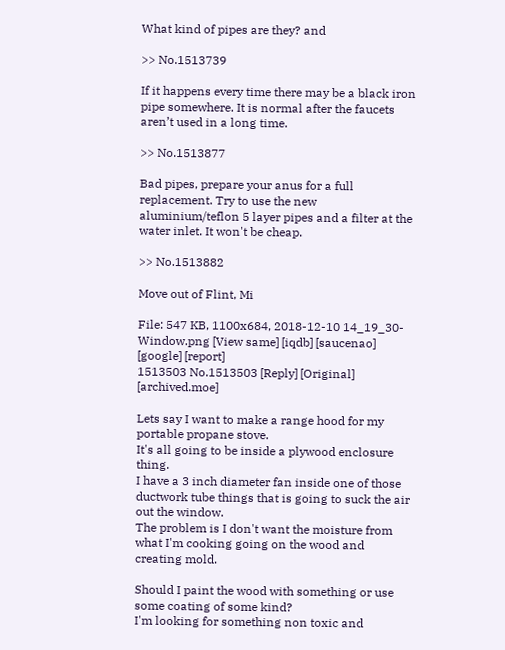What kind of pipes are they? and

>> No.1513739

If it happens every time there may be a black iron pipe somewhere. It is normal after the faucets aren’t used in a long time.

>> No.1513877

Bad pipes, prepare your anus for a full replacement. Try to use the new aluminium/teflon 5 layer pipes and a filter at the water inlet. It won't be cheap.

>> No.1513882

Move out of Flint, Mi

File: 547 KB, 1100x684, 2018-12-10 14_19_30-Window.png [View same] [iqdb] [saucenao] [google] [report]
1513503 No.1513503 [Reply] [Original] [archived.moe]

Lets say I want to make a range hood for my portable propane stove.
It's all going to be inside a plywood enclosure thing.
I have a 3 inch diameter fan inside one of those ductwork tube things that is going to suck the air out the window.
The problem is I don't want the moisture from what I'm cooking going on the wood and creating mold.

Should I paint the wood with something or use some coating of some kind?
I'm looking for something non toxic and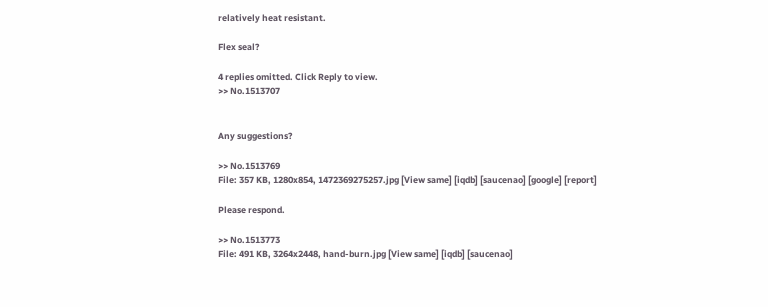relatively heat resistant.

Flex seal?

4 replies omitted. Click Reply to view.
>> No.1513707


Any suggestions?

>> No.1513769
File: 357 KB, 1280x854, 1472369275257.jpg [View same] [iqdb] [saucenao] [google] [report]

Please respond.

>> No.1513773
File: 491 KB, 3264x2448, hand-burn.jpg [View same] [iqdb] [saucenao]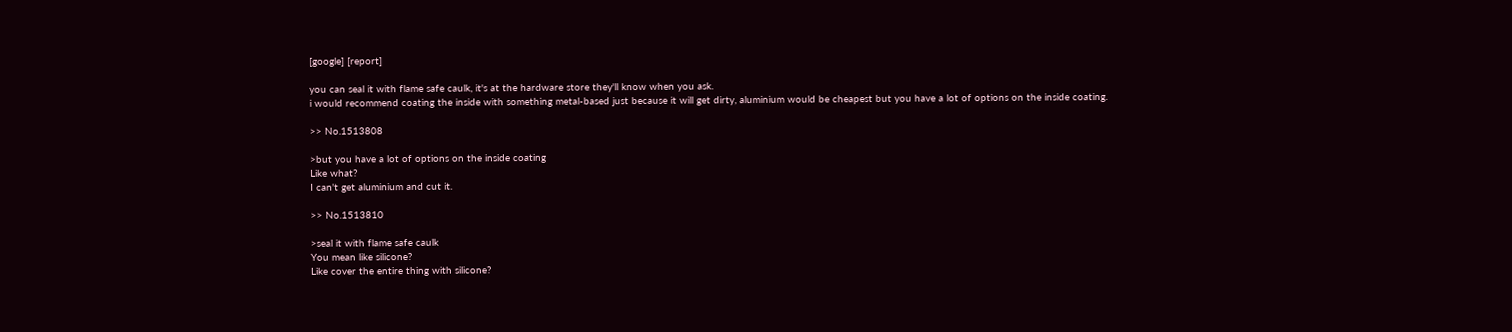[google] [report]

you can seal it with flame safe caulk, it's at the hardware store they'll know when you ask.
i would recommend coating the inside with something metal-based just because it will get dirty, aluminium would be cheapest but you have a lot of options on the inside coating.

>> No.1513808

>but you have a lot of options on the inside coating
Like what?
I can't get aluminium and cut it.

>> No.1513810

>seal it with flame safe caulk
You mean like silicone?
Like cover the entire thing with silicone?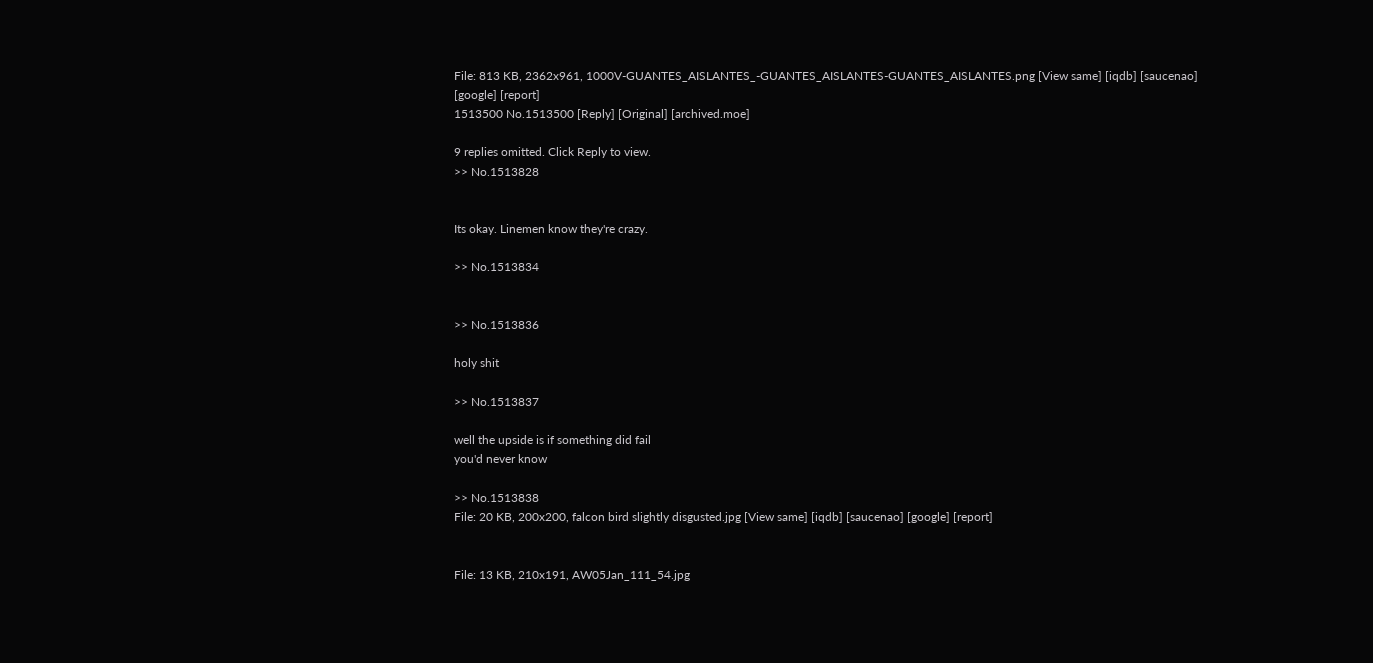File: 813 KB, 2362x961, 1000V-GUANTES_AISLANTES_-GUANTES_AISLANTES-GUANTES_AISLANTES.png [View same] [iqdb] [saucenao] [google] [report]
1513500 No.1513500 [Reply] [Original] [archived.moe]

9 replies omitted. Click Reply to view.
>> No.1513828


Its okay. Linemen know they're crazy.

>> No.1513834


>> No.1513836

holy shit

>> No.1513837

well the upside is if something did fail
you'd never know

>> No.1513838
File: 20 KB, 200x200, falcon bird slightly disgusted.jpg [View same] [iqdb] [saucenao] [google] [report]


File: 13 KB, 210x191, AW05Jan_111_54.jpg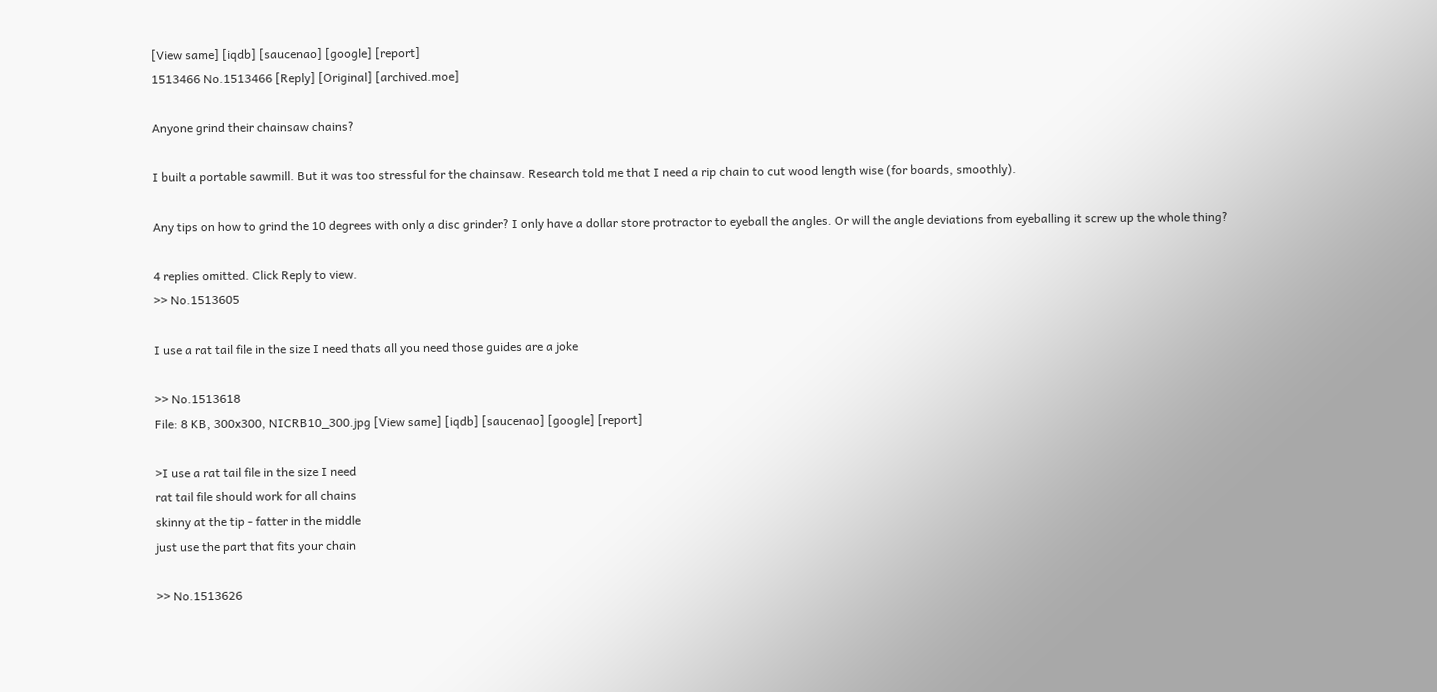[View same] [iqdb] [saucenao] [google] [report]
1513466 No.1513466 [Reply] [Original] [archived.moe]

Anyone grind their chainsaw chains?

I built a portable sawmill. But it was too stressful for the chainsaw. Research told me that I need a rip chain to cut wood length wise (for boards, smoothly).

Any tips on how to grind the 10 degrees with only a disc grinder? I only have a dollar store protractor to eyeball the angles. Or will the angle deviations from eyeballing it screw up the whole thing?

4 replies omitted. Click Reply to view.
>> No.1513605

I use a rat tail file in the size I need thats all you need those guides are a joke

>> No.1513618
File: 8 KB, 300x300, NICRB10_300.jpg [View same] [iqdb] [saucenao] [google] [report]

>I use a rat tail file in the size I need
rat tail file should work for all chains
skinny at the tip - fatter in the middle
just use the part that fits your chain

>> No.1513626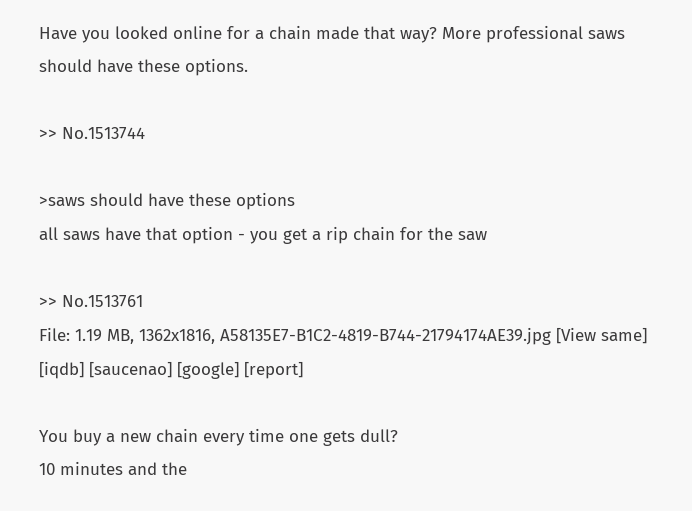Have you looked online for a chain made that way? More professional saws should have these options.

>> No.1513744

>saws should have these options
all saws have that option - you get a rip chain for the saw

>> No.1513761
File: 1.19 MB, 1362x1816, A58135E7-B1C2-4819-B744-21794174AE39.jpg [View same] [iqdb] [saucenao] [google] [report]

You buy a new chain every time one gets dull?
10 minutes and the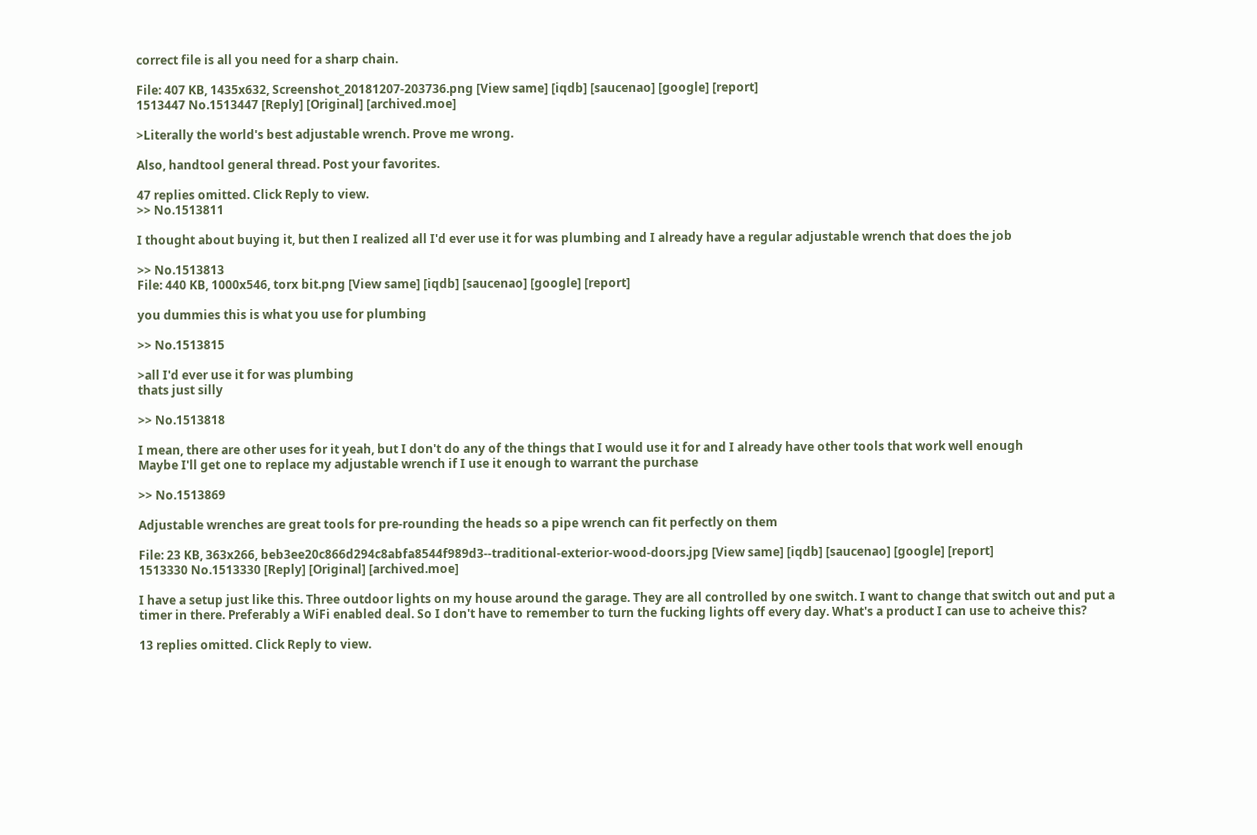correct file is all you need for a sharp chain.

File: 407 KB, 1435x632, Screenshot_20181207-203736.png [View same] [iqdb] [saucenao] [google] [report]
1513447 No.1513447 [Reply] [Original] [archived.moe]

>Literally the world's best adjustable wrench. Prove me wrong.

Also, handtool general thread. Post your favorites.

47 replies omitted. Click Reply to view.
>> No.1513811

I thought about buying it, but then I realized all I'd ever use it for was plumbing and I already have a regular adjustable wrench that does the job

>> No.1513813
File: 440 KB, 1000x546, torx bit.png [View same] [iqdb] [saucenao] [google] [report]

you dummies this is what you use for plumbing

>> No.1513815

>all I'd ever use it for was plumbing
thats just silly

>> No.1513818

I mean, there are other uses for it yeah, but I don't do any of the things that I would use it for and I already have other tools that work well enough
Maybe I'll get one to replace my adjustable wrench if I use it enough to warrant the purchase

>> No.1513869

Adjustable wrenches are great tools for pre-rounding the heads so a pipe wrench can fit perfectly on them

File: 23 KB, 363x266, beb3ee20c866d294c8abfa8544f989d3--traditional-exterior-wood-doors.jpg [View same] [iqdb] [saucenao] [google] [report]
1513330 No.1513330 [Reply] [Original] [archived.moe]

I have a setup just like this. Three outdoor lights on my house around the garage. They are all controlled by one switch. I want to change that switch out and put a timer in there. Preferably a WiFi enabled deal. So I don't have to remember to turn the fucking lights off every day. What's a product I can use to acheive this?

13 replies omitted. Click Reply to view.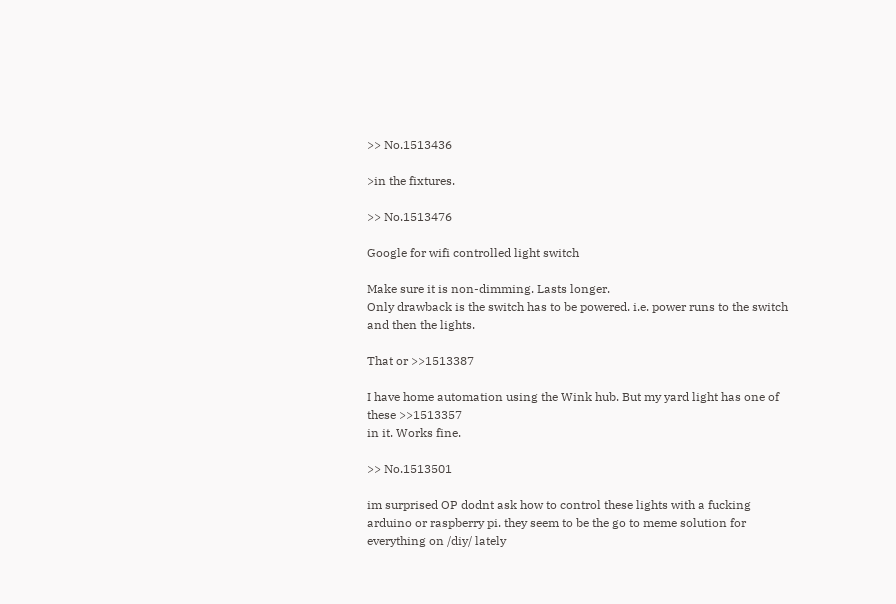>> No.1513436

>in the fixtures.

>> No.1513476

Google for wifi controlled light switch

Make sure it is non-dimming. Lasts longer.
Only drawback is the switch has to be powered. i.e. power runs to the switch and then the lights.

That or >>1513387

I have home automation using the Wink hub. But my yard light has one of these >>1513357
in it. Works fine.

>> No.1513501

im surprised OP dodnt ask how to control these lights with a fucking arduino or raspberry pi. they seem to be the go to meme solution for everything on /diy/ lately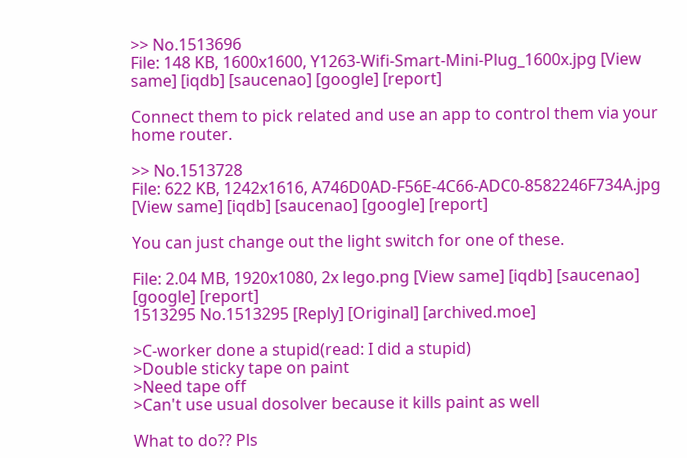>> No.1513696
File: 148 KB, 1600x1600, Y1263-Wifi-Smart-Mini-Plug_1600x.jpg [View same] [iqdb] [saucenao] [google] [report]

Connect them to pick related and use an app to control them via your home router.

>> No.1513728
File: 622 KB, 1242x1616, A746D0AD-F56E-4C66-ADC0-8582246F734A.jpg [View same] [iqdb] [saucenao] [google] [report]

You can just change out the light switch for one of these.

File: 2.04 MB, 1920x1080, 2x lego.png [View same] [iqdb] [saucenao] [google] [report]
1513295 No.1513295 [Reply] [Original] [archived.moe]

>C-worker done a stupid(read: I did a stupid)
>Double sticky tape on paint
>Need tape off
>Can't use usual dosolver because it kills paint as well

What to do?? Pls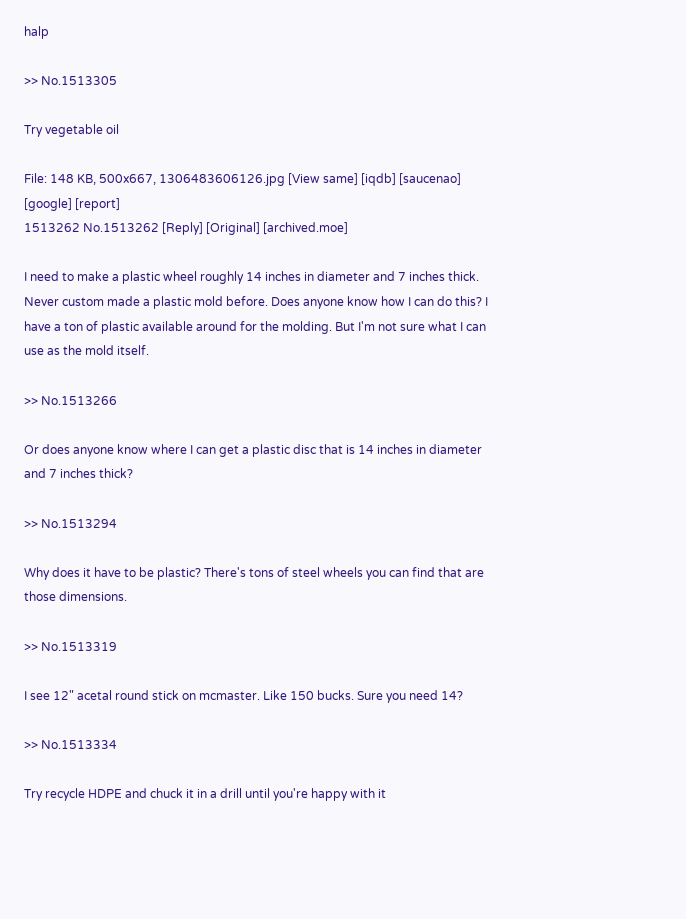halp

>> No.1513305

Try vegetable oil

File: 148 KB, 500x667, 1306483606126.jpg [View same] [iqdb] [saucenao] [google] [report]
1513262 No.1513262 [Reply] [Original] [archived.moe]

I need to make a plastic wheel roughly 14 inches in diameter and 7 inches thick. Never custom made a plastic mold before. Does anyone know how I can do this? I have a ton of plastic available around for the molding. But I'm not sure what I can use as the mold itself.

>> No.1513266

Or does anyone know where I can get a plastic disc that is 14 inches in diameter and 7 inches thick?

>> No.1513294

Why does it have to be plastic? There's tons of steel wheels you can find that are those dimensions.

>> No.1513319

I see 12" acetal round stick on mcmaster. Like 150 bucks. Sure you need 14?

>> No.1513334

Try recycle HDPE and chuck it in a drill until you're happy with it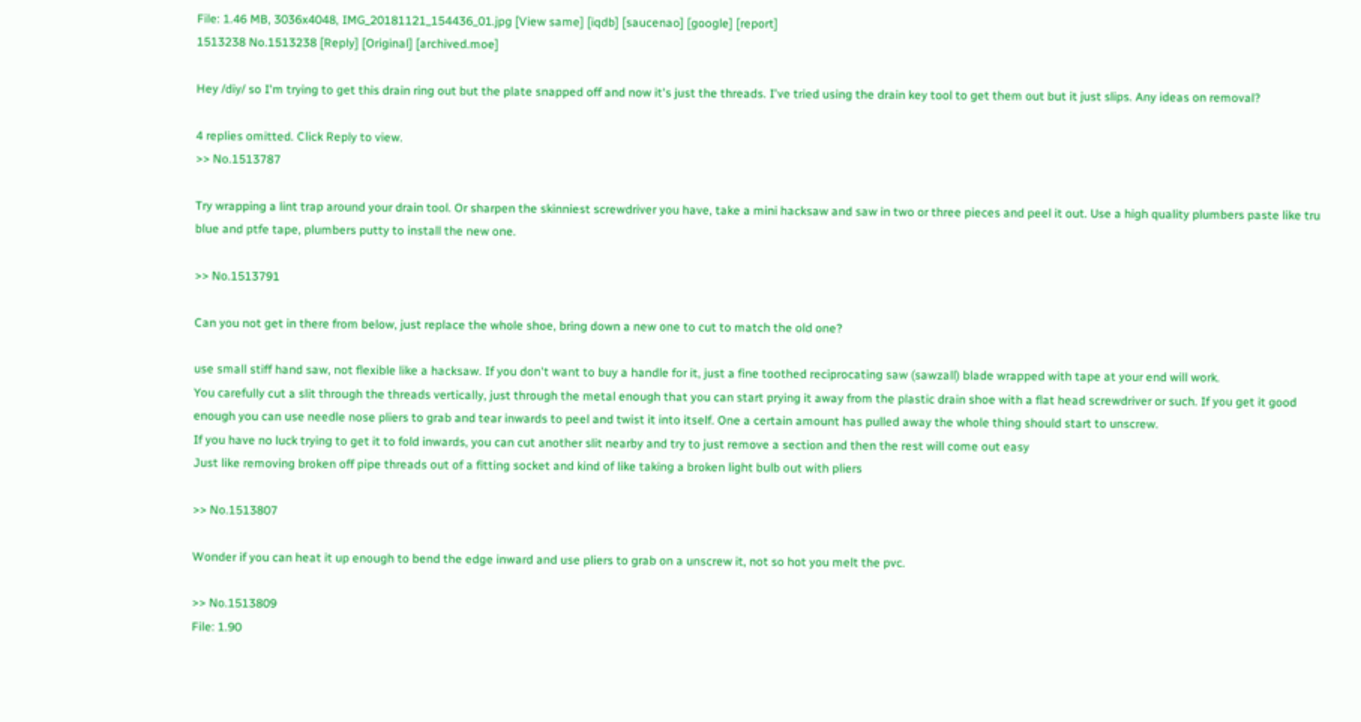File: 1.46 MB, 3036x4048, IMG_20181121_154436_01.jpg [View same] [iqdb] [saucenao] [google] [report]
1513238 No.1513238 [Reply] [Original] [archived.moe]

Hey /diy/ so I'm trying to get this drain ring out but the plate snapped off and now it's just the threads. I've tried using the drain key tool to get them out but it just slips. Any ideas on removal?

4 replies omitted. Click Reply to view.
>> No.1513787

Try wrapping a lint trap around your drain tool. Or sharpen the skinniest screwdriver you have, take a mini hacksaw and saw in two or three pieces and peel it out. Use a high quality plumbers paste like tru blue and ptfe tape, plumbers putty to install the new one.

>> No.1513791

Can you not get in there from below, just replace the whole shoe, bring down a new one to cut to match the old one?

use small stiff hand saw, not flexible like a hacksaw. If you don't want to buy a handle for it, just a fine toothed reciprocating saw (sawzall) blade wrapped with tape at your end will work.
You carefully cut a slit through the threads vertically, just through the metal enough that you can start prying it away from the plastic drain shoe with a flat head screwdriver or such. If you get it good enough you can use needle nose pliers to grab and tear inwards to peel and twist it into itself. One a certain amount has pulled away the whole thing should start to unscrew.
If you have no luck trying to get it to fold inwards, you can cut another slit nearby and try to just remove a section and then the rest will come out easy
Just like removing broken off pipe threads out of a fitting socket and kind of like taking a broken light bulb out with pliers

>> No.1513807

Wonder if you can heat it up enough to bend the edge inward and use pliers to grab on a unscrew it, not so hot you melt the pvc.

>> No.1513809
File: 1.90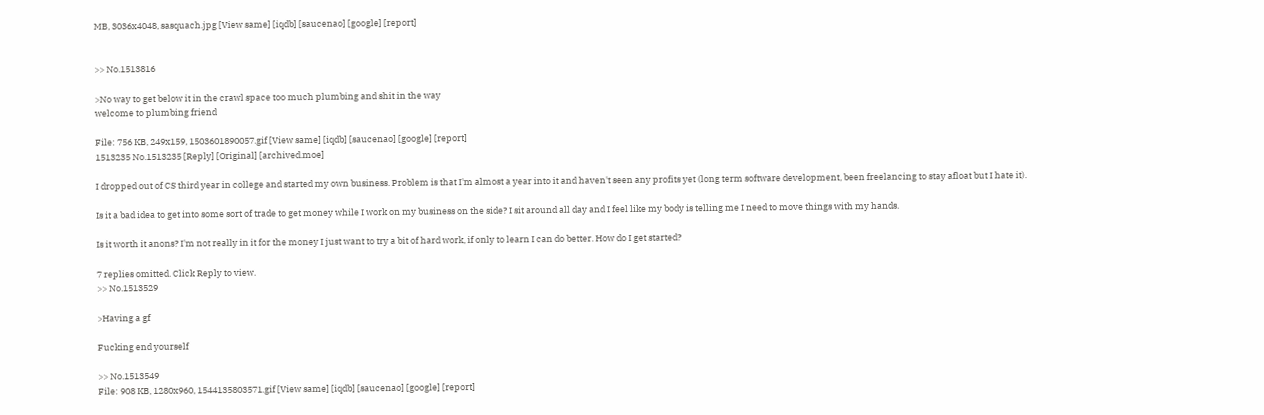MB, 3036x4048, sasquach.jpg [View same] [iqdb] [saucenao] [google] [report]


>> No.1513816

>No way to get below it in the crawl space too much plumbing and shit in the way
welcome to plumbing friend

File: 756 KB, 249x159, 1503601890057.gif [View same] [iqdb] [saucenao] [google] [report]
1513235 No.1513235 [Reply] [Original] [archived.moe]

I dropped out of CS third year in college and started my own business. Problem is that I'm almost a year into it and haven't seen any profits yet (long term software development, been freelancing to stay afloat but I hate it).

Is it a bad idea to get into some sort of trade to get money while I work on my business on the side? I sit around all day and I feel like my body is telling me I need to move things with my hands.

Is it worth it anons? I'm not really in it for the money I just want to try a bit of hard work, if only to learn I can do better. How do I get started?

7 replies omitted. Click Reply to view.
>> No.1513529

>Having a gf

Fucking end yourself

>> No.1513549
File: 908 KB, 1280x960, 1544135803571.gif [View same] [iqdb] [saucenao] [google] [report]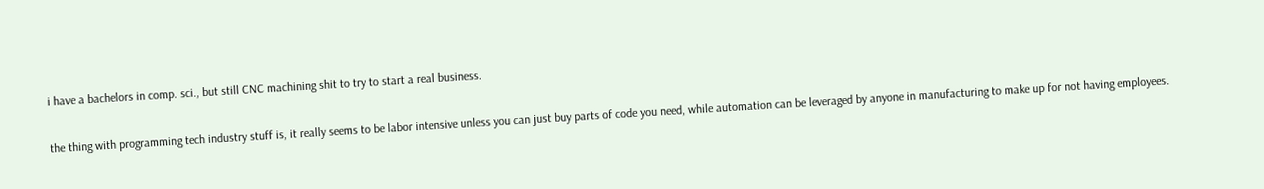i have a bachelors in comp. sci., but still CNC machining shit to try to start a real business.

the thing with programming tech industry stuff is, it really seems to be labor intensive unless you can just buy parts of code you need, while automation can be leveraged by anyone in manufacturing to make up for not having employees.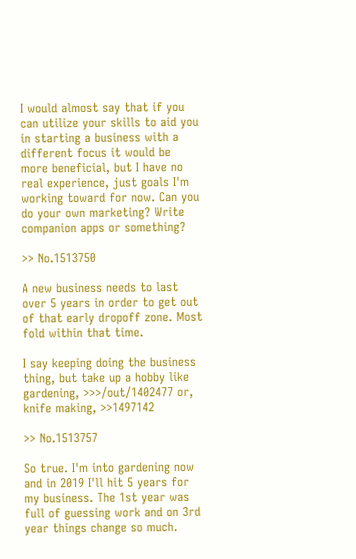I would almost say that if you can utilize your skills to aid you in starting a business with a different focus it would be more beneficial, but I have no real experience, just goals I'm working toward for now. Can you do your own marketing? Write companion apps or something?

>> No.1513750

A new business needs to last over 5 years in order to get out of that early dropoff zone. Most fold within that time.

I say keeping doing the business thing, but take up a hobby like gardening, >>>/out/1402477 or, knife making, >>1497142

>> No.1513757

So true. I'm into gardening now and in 2019 I'll hit 5 years for my business. The 1st year was full of guessing work and on 3rd year things change so much.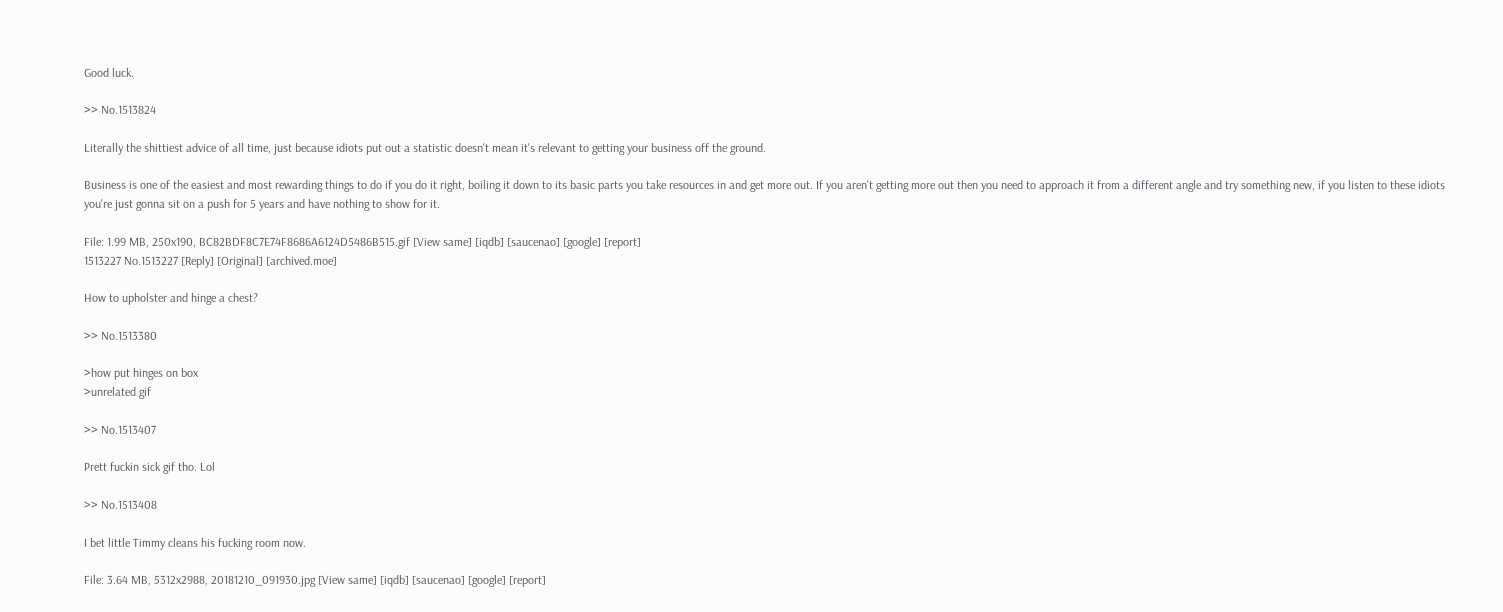Good luck.

>> No.1513824

Literally the shittiest advice of all time, just because idiots put out a statistic doesn't mean it's relevant to getting your business off the ground.

Business is one of the easiest and most rewarding things to do if you do it right, boiling it down to its basic parts you take resources in and get more out. If you aren't getting more out then you need to approach it from a different angle and try something new, if you listen to these idiots you're just gonna sit on a push for 5 years and have nothing to show for it.

File: 1.99 MB, 250x190, BC82BDF8C7E74F8686A6124D5486B515.gif [View same] [iqdb] [saucenao] [google] [report]
1513227 No.1513227 [Reply] [Original] [archived.moe]

How to upholster and hinge a chest?

>> No.1513380

>how put hinges on box
>unrelated gif

>> No.1513407

Prett fuckin sick gif tho. Lol

>> No.1513408

I bet little Timmy cleans his fucking room now.

File: 3.64 MB, 5312x2988, 20181210_091930.jpg [View same] [iqdb] [saucenao] [google] [report]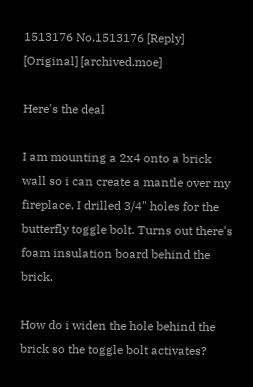1513176 No.1513176 [Reply] [Original] [archived.moe]

Here's the deal

I am mounting a 2x4 onto a brick wall so i can create a mantle over my fireplace. I drilled 3/4" holes for the butterfly toggle bolt. Turns out there's foam insulation board behind the brick.

How do i widen the hole behind the brick so the toggle bolt activates?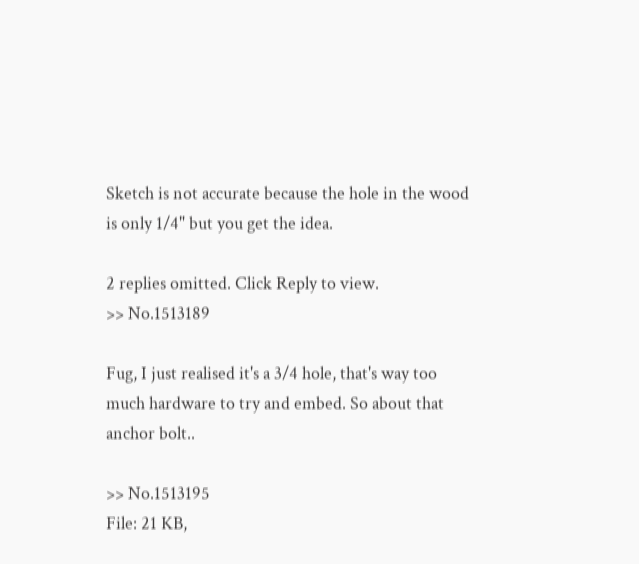Sketch is not accurate because the hole in the wood is only 1/4" but you get the idea.

2 replies omitted. Click Reply to view.
>> No.1513189

Fug, I just realised it's a 3/4 hole, that's way too much hardware to try and embed. So about that anchor bolt..

>> No.1513195
File: 21 KB,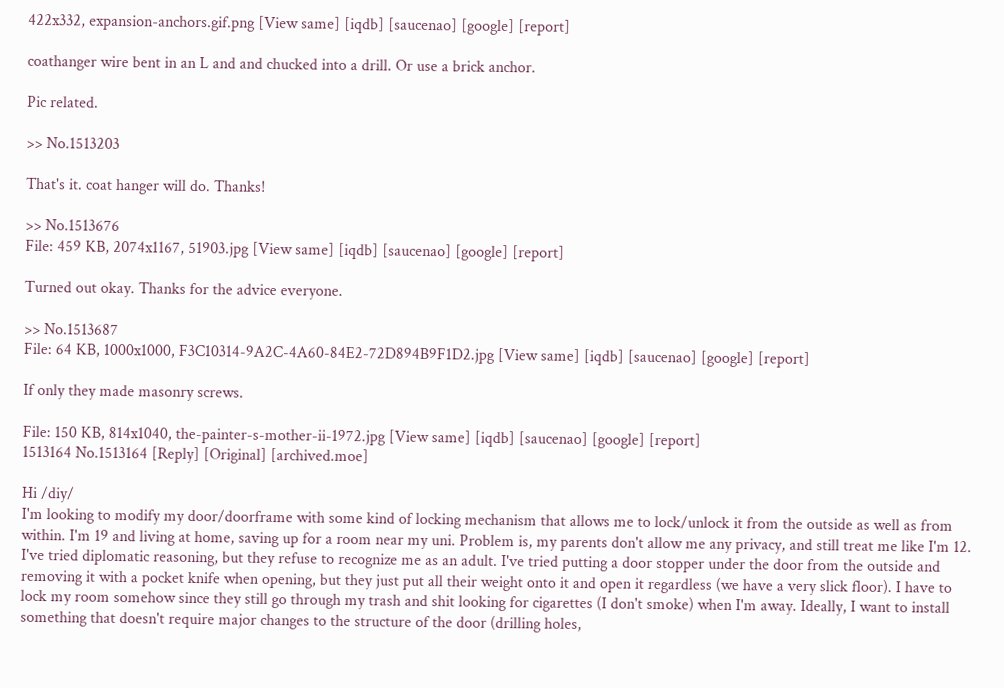422x332, expansion-anchors.gif.png [View same] [iqdb] [saucenao] [google] [report]

coathanger wire bent in an L and and chucked into a drill. Or use a brick anchor.

Pic related.

>> No.1513203

That's it. coat hanger will do. Thanks!

>> No.1513676
File: 459 KB, 2074x1167, 51903.jpg [View same] [iqdb] [saucenao] [google] [report]

Turned out okay. Thanks for the advice everyone.

>> No.1513687
File: 64 KB, 1000x1000, F3C10314-9A2C-4A60-84E2-72D894B9F1D2.jpg [View same] [iqdb] [saucenao] [google] [report]

If only they made masonry screws.

File: 150 KB, 814x1040, the-painter-s-mother-ii-1972.jpg [View same] [iqdb] [saucenao] [google] [report]
1513164 No.1513164 [Reply] [Original] [archived.moe]

Hi /diy/
I'm looking to modify my door/doorframe with some kind of locking mechanism that allows me to lock/unlock it from the outside as well as from within. I'm 19 and living at home, saving up for a room near my uni. Problem is, my parents don't allow me any privacy, and still treat me like I'm 12. I've tried diplomatic reasoning, but they refuse to recognize me as an adult. I've tried putting a door stopper under the door from the outside and removing it with a pocket knife when opening, but they just put all their weight onto it and open it regardless (we have a very slick floor). I have to lock my room somehow since they still go through my trash and shit looking for cigarettes (I don't smoke) when I'm away. Ideally, I want to install something that doesn't require major changes to the structure of the door (drilling holes,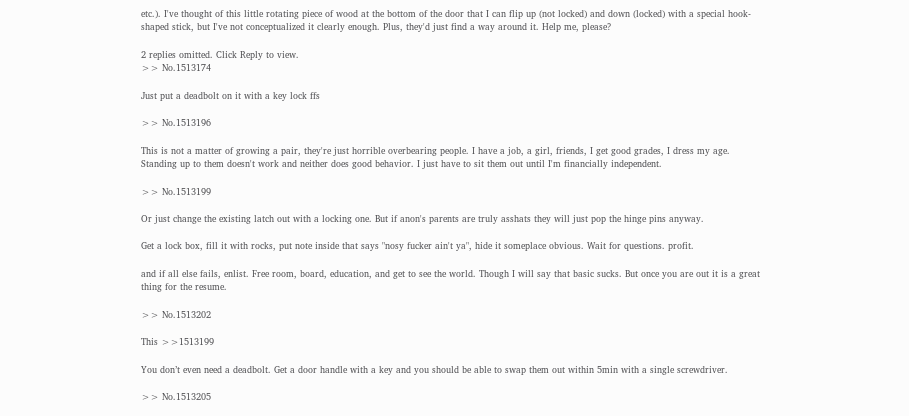etc.). I've thought of this little rotating piece of wood at the bottom of the door that I can flip up (not locked) and down (locked) with a special hook-shaped stick, but I've not conceptualized it clearly enough. Plus, they'd just find a way around it. Help me, please?

2 replies omitted. Click Reply to view.
>> No.1513174

Just put a deadbolt on it with a key lock ffs

>> No.1513196

This is not a matter of growing a pair, they're just horrible overbearing people. I have a job, a girl, friends, I get good grades, I dress my age. Standing up to them doesn't work and neither does good behavior. I just have to sit them out until I'm financially independent.

>> No.1513199

Or just change the existing latch out with a locking one. But if anon's parents are truly asshats they will just pop the hinge pins anyway.

Get a lock box, fill it with rocks, put note inside that says "nosy fucker ain't ya", hide it someplace obvious. Wait for questions. profit.

and if all else fails, enlist. Free room, board, education, and get to see the world. Though I will say that basic sucks. But once you are out it is a great thing for the resume.

>> No.1513202

This >>1513199

You don’t even need a deadbolt. Get a door handle with a key and you should be able to swap them out within 5min with a single screwdriver.

>> No.1513205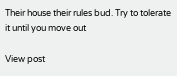Their house their rules bud. Try to tolerate it until you move out

View post